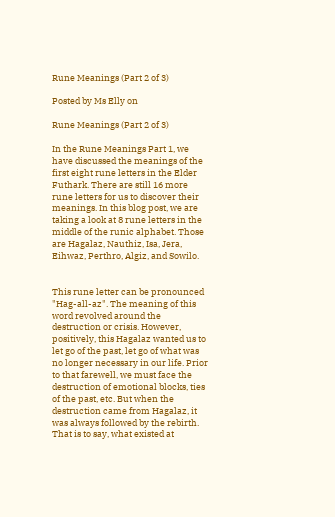Rune Meanings (Part 2 of 3)

Posted by Ms Elly on

Rune Meanings (Part 2 of 3)

In the Rune Meanings Part 1, we have discussed the meanings of the first eight rune letters in the Elder Futhark. There are still 16 more rune letters for us to discover their meanings. In this blog post, we are taking a look at 8 rune letters in the middle of the runic alphabet. Those are Hagalaz, Nauthiz, Isa, Jera, Eihwaz, Perthro, Algiz, and Sowilo.


This rune letter can be pronounced "Hag-all-az". The meaning of this word revolved around the destruction or crisis. However, positively, this Hagalaz wanted us to let go of the past, let go of what was no longer necessary in our life. Prior to that farewell, we must face the destruction of emotional blocks, ties of the past, etc. But when the destruction came from Hagalaz, it was always followed by the rebirth. That is to say, what existed at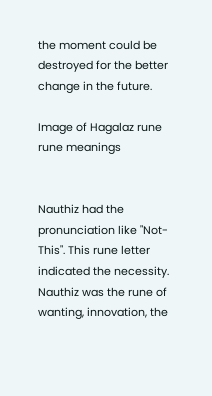the moment could be destroyed for the better change in the future.

Image of Hagalaz rune rune meanings


Nauthiz had the pronunciation like "Not-This". This rune letter indicated the necessity. Nauthiz was the rune of wanting, innovation, the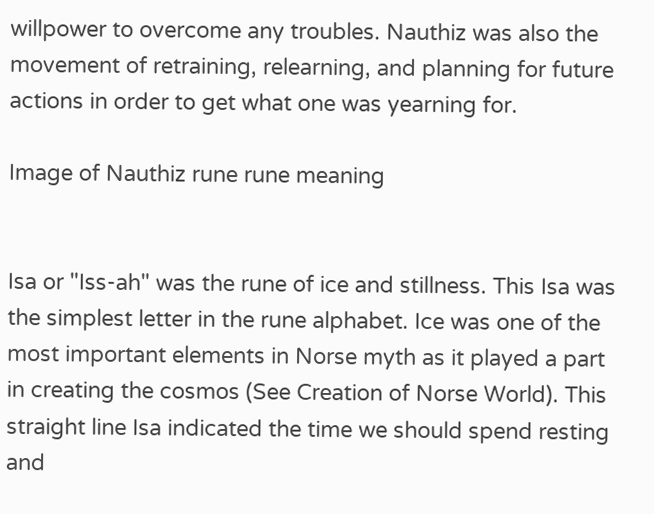willpower to overcome any troubles. Nauthiz was also the movement of retraining, relearning, and planning for future actions in order to get what one was yearning for.

Image of Nauthiz rune rune meaning


Isa or "Iss-ah" was the rune of ice and stillness. This Isa was the simplest letter in the rune alphabet. Ice was one of the most important elements in Norse myth as it played a part in creating the cosmos (See Creation of Norse World). This straight line Isa indicated the time we should spend resting and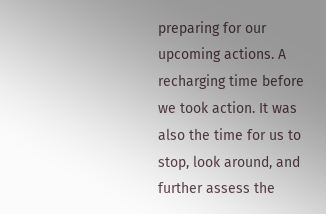preparing for our upcoming actions. A recharging time before we took action. It was also the time for us to stop, look around, and further assess the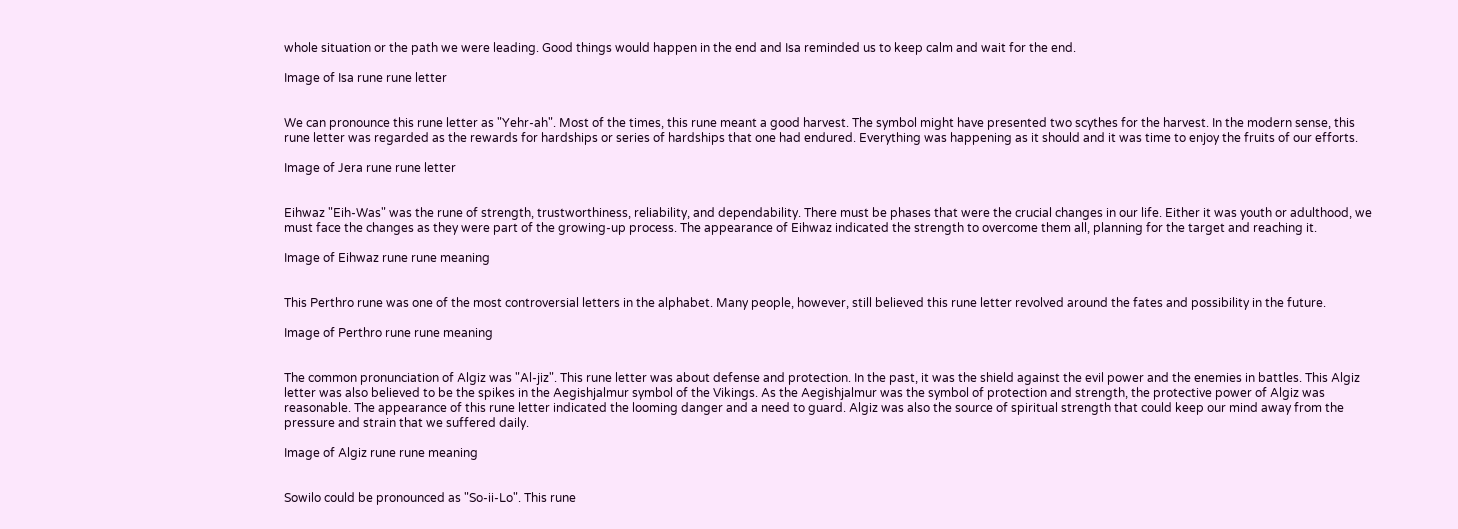whole situation or the path we were leading. Good things would happen in the end and Isa reminded us to keep calm and wait for the end.

Image of Isa rune rune letter


We can pronounce this rune letter as "Yehr-ah". Most of the times, this rune meant a good harvest. The symbol might have presented two scythes for the harvest. In the modern sense, this rune letter was regarded as the rewards for hardships or series of hardships that one had endured. Everything was happening as it should and it was time to enjoy the fruits of our efforts.

Image of Jera rune rune letter


Eihwaz "Eih-Was" was the rune of strength, trustworthiness, reliability, and dependability. There must be phases that were the crucial changes in our life. Either it was youth or adulthood, we must face the changes as they were part of the growing-up process. The appearance of Eihwaz indicated the strength to overcome them all, planning for the target and reaching it.

Image of Eihwaz rune rune meaning


This Perthro rune was one of the most controversial letters in the alphabet. Many people, however, still believed this rune letter revolved around the fates and possibility in the future.

Image of Perthro rune rune meaning


The common pronunciation of Algiz was "Al-jiz". This rune letter was about defense and protection. In the past, it was the shield against the evil power and the enemies in battles. This Algiz letter was also believed to be the spikes in the Aegishjalmur symbol of the Vikings. As the Aegishjalmur was the symbol of protection and strength, the protective power of Algiz was reasonable. The appearance of this rune letter indicated the looming danger and a need to guard. Algiz was also the source of spiritual strength that could keep our mind away from the pressure and strain that we suffered daily.

Image of Algiz rune rune meaning


Sowilo could be pronounced as "So-ii-Lo". This rune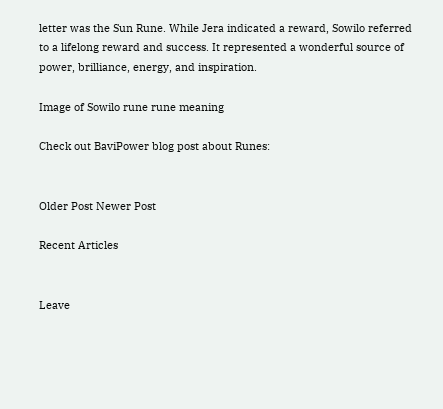letter was the Sun Rune. While Jera indicated a reward, Sowilo referred to a lifelong reward and success. It represented a wonderful source of power, brilliance, energy, and inspiration.

Image of Sowilo rune rune meaning

Check out BaviPower blog post about Runes:


Older Post Newer Post

Recent Articles


Leave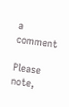a comment

Please note,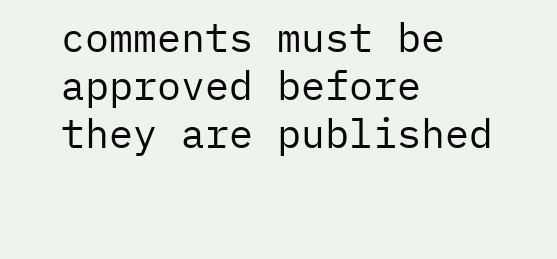comments must be approved before they are published